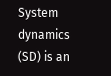System dynamics (SD) is an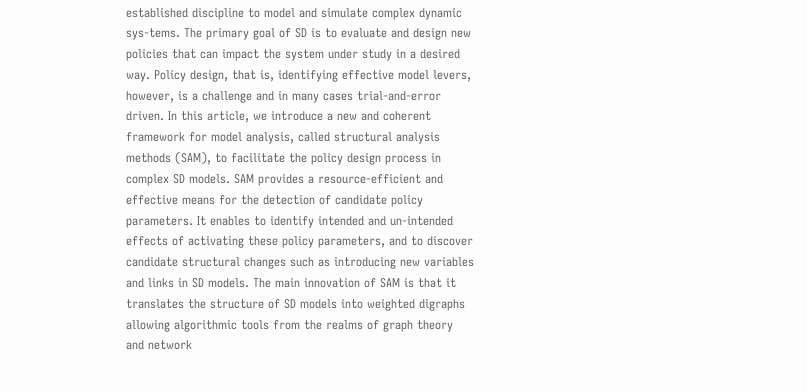established discipline to model and simulate complex dynamic sys-tems. The primary goal of SD is to evaluate and design new policies that can impact the system under study in a desired way. Policy design, that is, identifying effective model levers, however, is a challenge and in many cases trial-and-error driven. In this article, we introduce a new and coherent framework for model analysis, called structural analysis methods (SAM), to facilitate the policy design process in complex SD models. SAM provides a resource-efficient and effective means for the detection of candidate policy parameters. It enables to identify intended and un-intended effects of activating these policy parameters, and to discover candidate structural changes such as introducing new variables and links in SD models. The main innovation of SAM is that it translates the structure of SD models into weighted digraphs allowing algorithmic tools from the realms of graph theory and network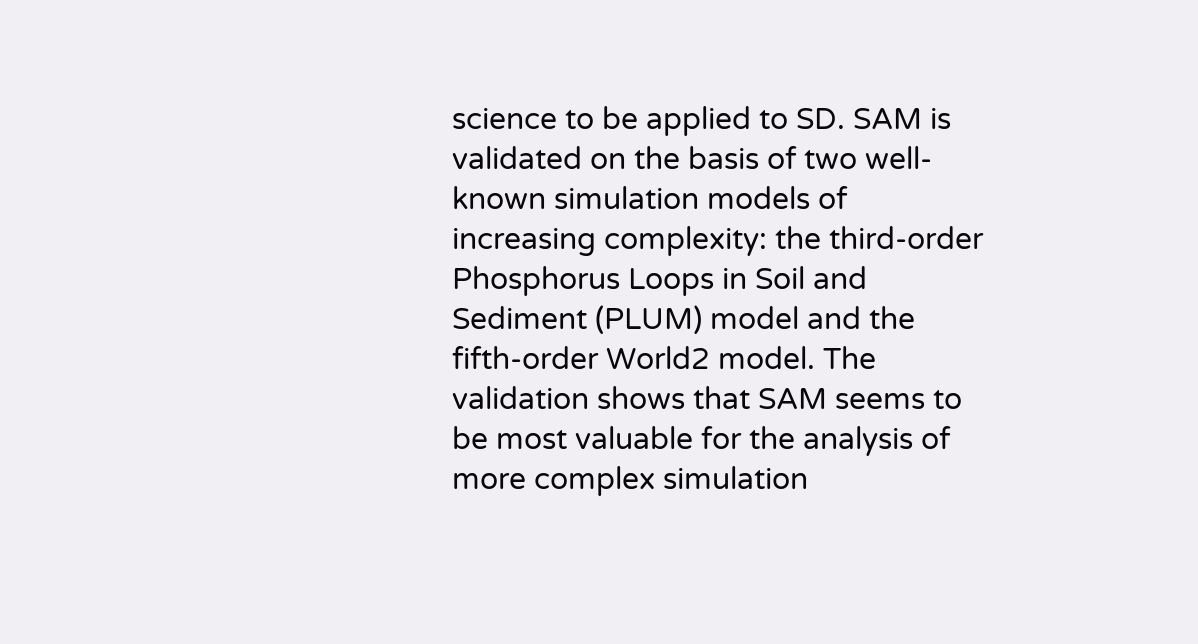science to be applied to SD. SAM is validated on the basis of two well-known simulation models of increasing complexity: the third-order Phosphorus Loops in Soil and Sediment (PLUM) model and the fifth-order World2 model. The validation shows that SAM seems to be most valuable for the analysis of more complex simulation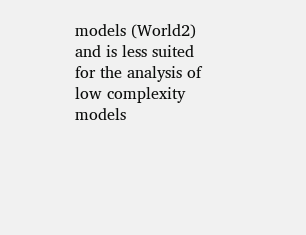models (World2) and is less suited for the analysis of low complexity models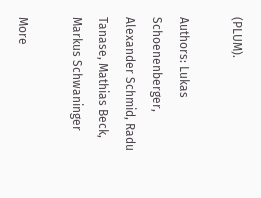(PLUM).

Authors: Lukas Schoenenberger, Alexander Schmid, Radu Tanase, Mathias Beck, Markus Schwaninger

More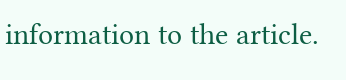information to the article.